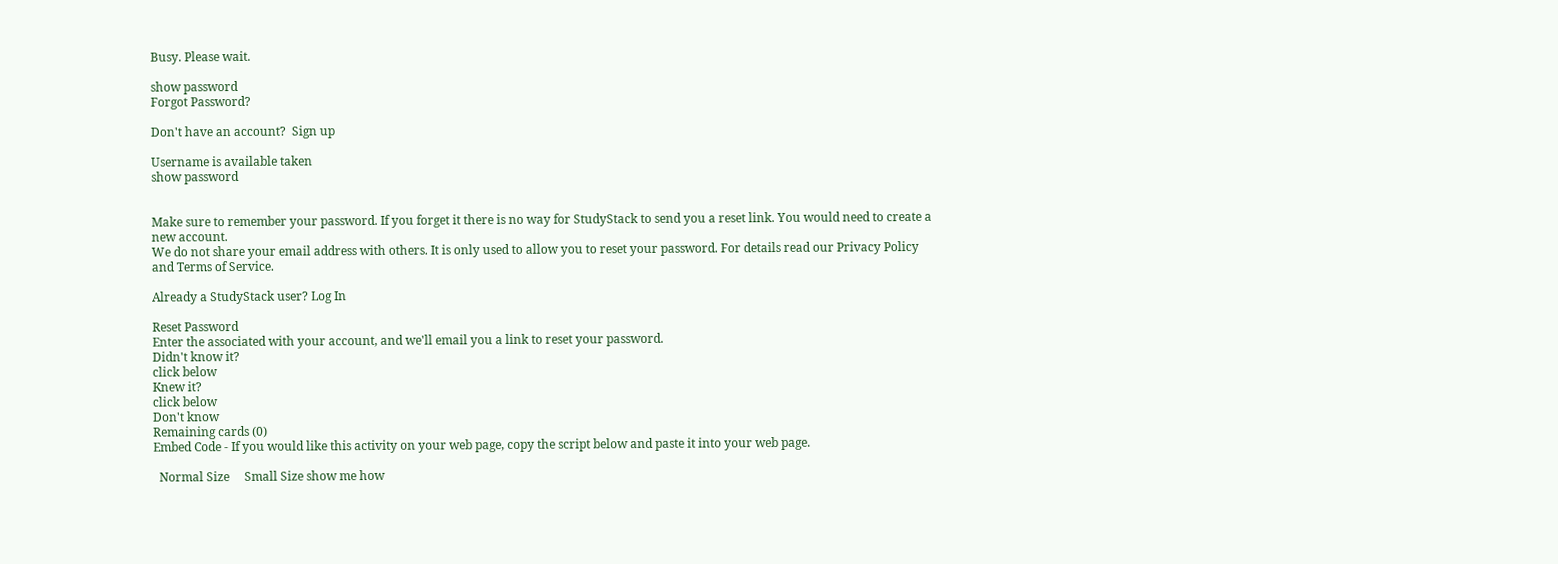Busy. Please wait.

show password
Forgot Password?

Don't have an account?  Sign up

Username is available taken
show password


Make sure to remember your password. If you forget it there is no way for StudyStack to send you a reset link. You would need to create a new account.
We do not share your email address with others. It is only used to allow you to reset your password. For details read our Privacy Policy and Terms of Service.

Already a StudyStack user? Log In

Reset Password
Enter the associated with your account, and we'll email you a link to reset your password.
Didn't know it?
click below
Knew it?
click below
Don't know
Remaining cards (0)
Embed Code - If you would like this activity on your web page, copy the script below and paste it into your web page.

  Normal Size     Small Size show me how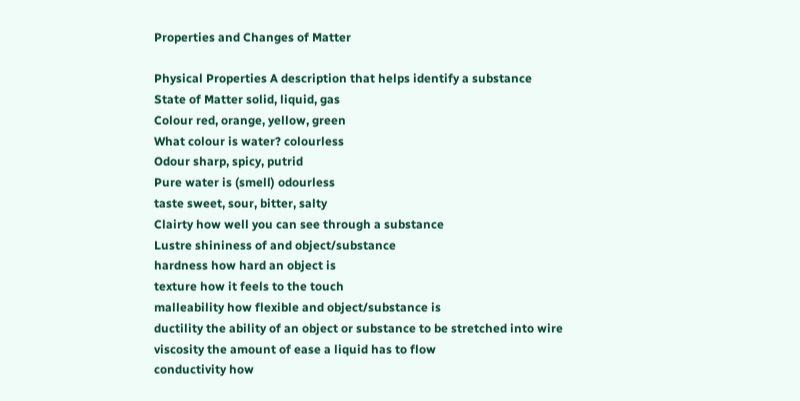Properties and Changes of Matter

Physical Properties A description that helps identify a substance
State of Matter solid, liquid, gas
Colour red, orange, yellow, green
What colour is water? colourless
Odour sharp, spicy, putrid
Pure water is (smell) odourless
taste sweet, sour, bitter, salty
Clairty how well you can see through a substance
Lustre shininess of and object/substance
hardness how hard an object is
texture how it feels to the touch
malleability how flexible and object/substance is
ductility the ability of an object or substance to be stretched into wire
viscosity the amount of ease a liquid has to flow
conductivity how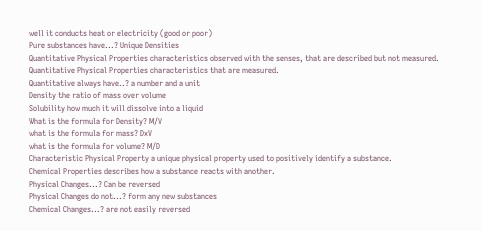well it conducts heat or electricity (good or poor)
Pure substances have...? Unique Densities
Quantitative Physical Properties characteristics observed with the senses, that are described but not measured.
Quantitative Physical Properties characteristics that are measured.
Quantitative always have..? a number and a unit
Density the ratio of mass over volume
Solubility how much it will dissolve into a liquid
What is the formula for Density? M/V
what is the formula for mass? DxV
what is the formula for volume? M/D
Characteristic Physical Property a unique physical property used to positively identify a substance.
Chemical Properties describes how a substance reacts with another.
Physical Changes...? Can be reversed
Physical Changes do not...? form any new substances
Chemical Changes...? are not easily reversed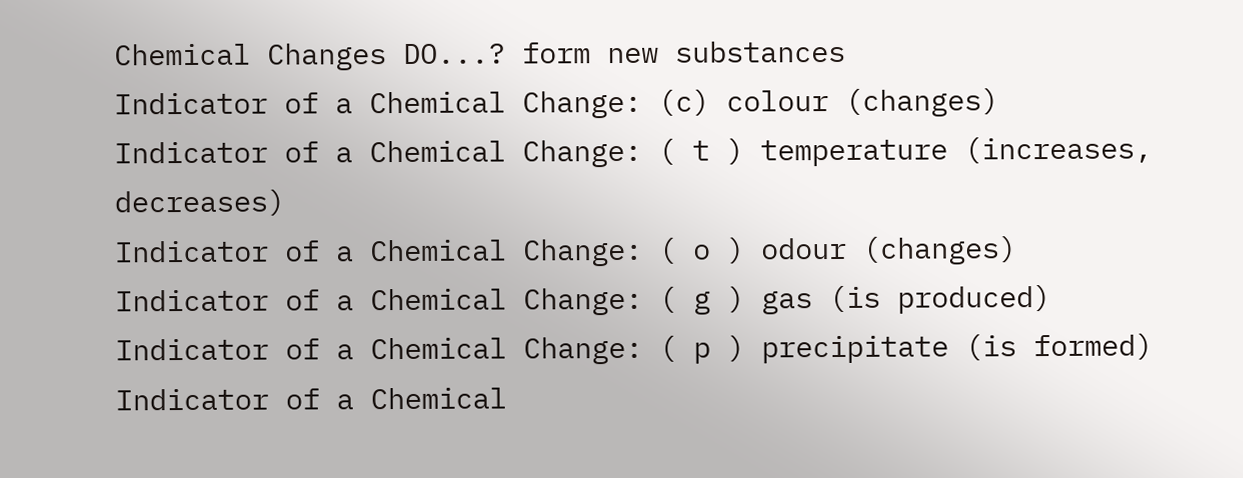Chemical Changes DO...? form new substances
Indicator of a Chemical Change: (c) colour (changes)
Indicator of a Chemical Change: ( t ) temperature (increases, decreases)
Indicator of a Chemical Change: ( o ) odour (changes)
Indicator of a Chemical Change: ( g ) gas (is produced)
Indicator of a Chemical Change: ( p ) precipitate (is formed)
Indicator of a Chemical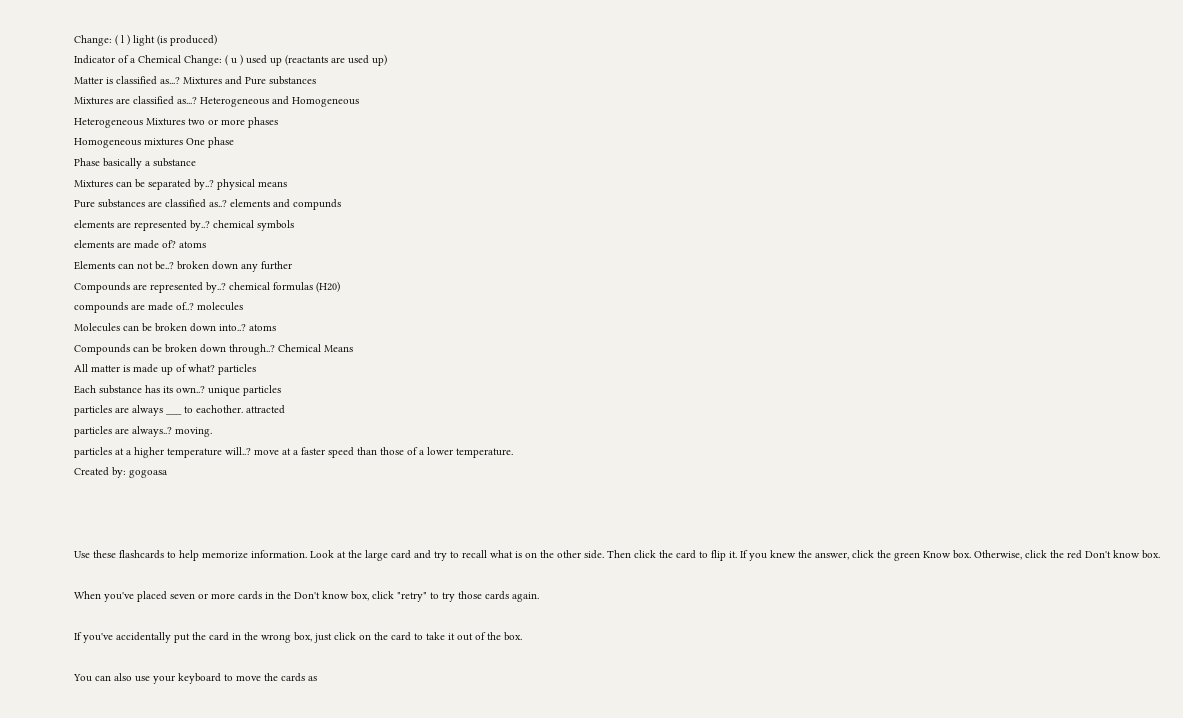Change: ( l ) light (is produced)
Indicator of a Chemical Change: ( u ) used up (reactants are used up)
Matter is classified as...? Mixtures and Pure substances
Mixtures are classified as...? Heterogeneous and Homogeneous
Heterogeneous Mixtures two or more phases
Homogeneous mixtures One phase
Phase basically a substance
Mixtures can be separated by..? physical means
Pure substances are classified as..? elements and compunds
elements are represented by..? chemical symbols
elements are made of? atoms
Elements can not be..? broken down any further
Compounds are represented by..? chemical formulas (H20)
compounds are made of..? molecules
Molecules can be broken down into..? atoms
Compounds can be broken down through..? Chemical Means
All matter is made up of what? particles
Each substance has its own..? unique particles
particles are always ___ to eachother. attracted
particles are always..? moving.
particles at a higher temperature will..? move at a faster speed than those of a lower temperature.
Created by: gogoasa



Use these flashcards to help memorize information. Look at the large card and try to recall what is on the other side. Then click the card to flip it. If you knew the answer, click the green Know box. Otherwise, click the red Don't know box.

When you've placed seven or more cards in the Don't know box, click "retry" to try those cards again.

If you've accidentally put the card in the wrong box, just click on the card to take it out of the box.

You can also use your keyboard to move the cards as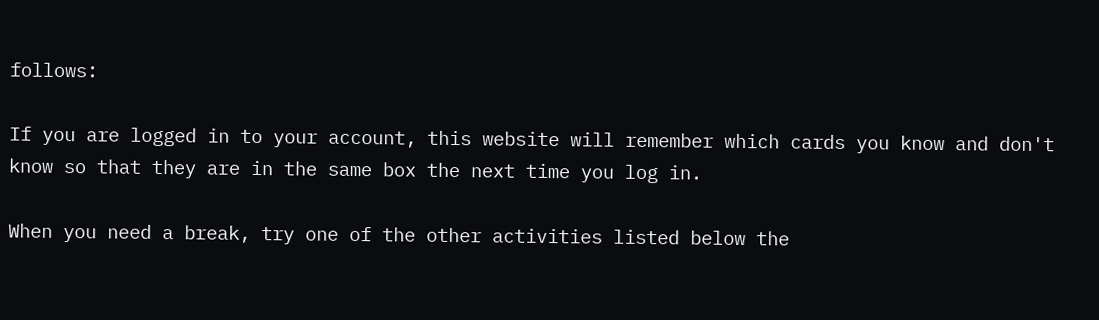follows:

If you are logged in to your account, this website will remember which cards you know and don't know so that they are in the same box the next time you log in.

When you need a break, try one of the other activities listed below the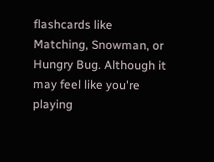flashcards like Matching, Snowman, or Hungry Bug. Although it may feel like you're playing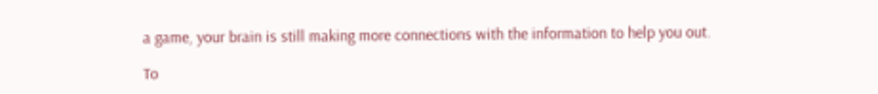a game, your brain is still making more connections with the information to help you out.

To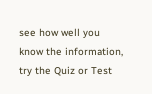see how well you know the information, try the Quiz or Test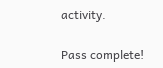activity.

Pass complete!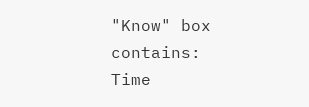"Know" box contains:
Time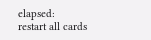elapsed:
restart all cards